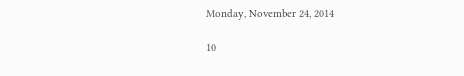Monday, November 24, 2014

10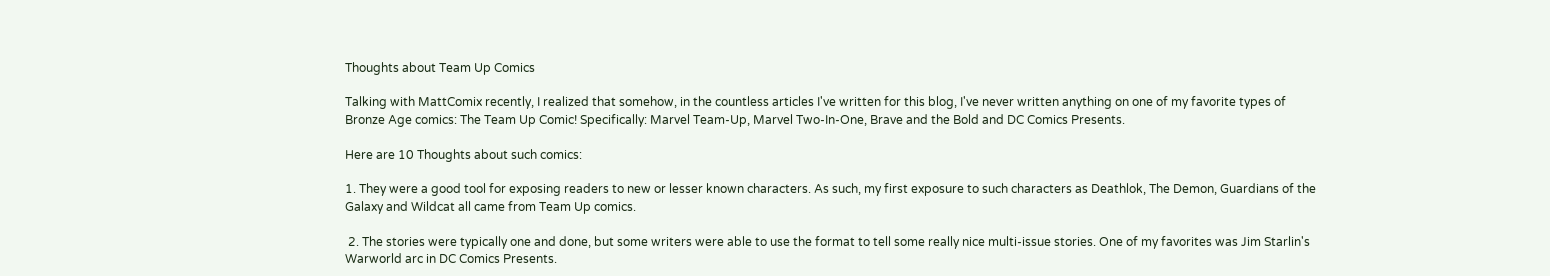Thoughts about Team Up Comics

Talking with MattComix recently, I realized that somehow, in the countless articles I've written for this blog, I've never written anything on one of my favorite types of Bronze Age comics: The Team Up Comic! Specifically: Marvel Team-Up, Marvel Two-In-One, Brave and the Bold and DC Comics Presents.

Here are 10 Thoughts about such comics:

1. They were a good tool for exposing readers to new or lesser known characters. As such, my first exposure to such characters as Deathlok, The Demon, Guardians of the Galaxy and Wildcat all came from Team Up comics.

 2. The stories were typically one and done, but some writers were able to use the format to tell some really nice multi-issue stories. One of my favorites was Jim Starlin's Warworld arc in DC Comics Presents.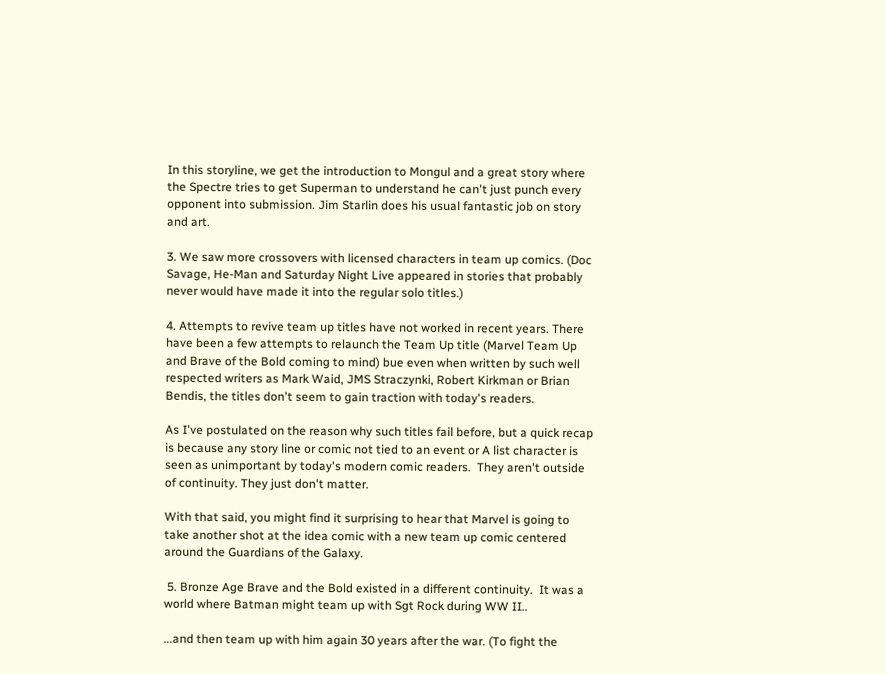In this storyline, we get the introduction to Mongul and a great story where the Spectre tries to get Superman to understand he can't just punch every opponent into submission. Jim Starlin does his usual fantastic job on story and art.

3. We saw more crossovers with licensed characters in team up comics. (Doc Savage, He-Man and Saturday Night Live appeared in stories that probably never would have made it into the regular solo titles.)

4. Attempts to revive team up titles have not worked in recent years. There have been a few attempts to relaunch the Team Up title (Marvel Team Up and Brave of the Bold coming to mind) bue even when written by such well respected writers as Mark Waid, JMS Straczynki, Robert Kirkman or Brian Bendis, the titles don't seem to gain traction with today's readers.

As I've postulated on the reason why such titles fail before, but a quick recap is because any story line or comic not tied to an event or A list character is seen as unimportant by today's modern comic readers.  They aren't outside of continuity. They just don't matter.

With that said, you might find it surprising to hear that Marvel is going to take another shot at the idea comic with a new team up comic centered around the Guardians of the Galaxy.

 5. Bronze Age Brave and the Bold existed in a different continuity.  It was a world where Batman might team up with Sgt Rock during WW II..

...and then team up with him again 30 years after the war. (To fight the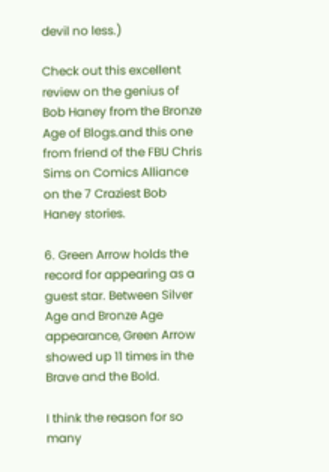devil no less.)

Check out this excellent review on the genius of Bob Haney from the Bronze Age of Blogs.and this one from friend of the FBU Chris Sims on Comics Alliance on the 7 Craziest Bob Haney stories.

6. Green Arrow holds the record for appearing as a guest star. Between Silver Age and Bronze Age appearance, Green Arrow showed up 11 times in the Brave and the Bold.

I think the reason for so many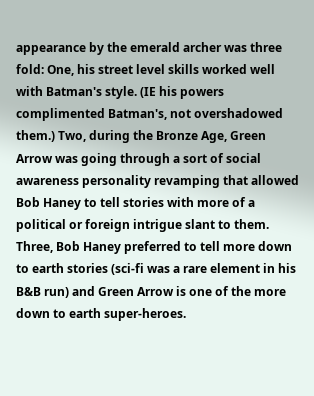appearance by the emerald archer was three fold: One, his street level skills worked well with Batman's style. (IE his powers complimented Batman's, not overshadowed them.) Two, during the Bronze Age, Green Arrow was going through a sort of social awareness personality revamping that allowed Bob Haney to tell stories with more of a political or foreign intrigue slant to them. Three, Bob Haney preferred to tell more down to earth stories (sci-fi was a rare element in his B&B run) and Green Arrow is one of the more down to earth super-heroes.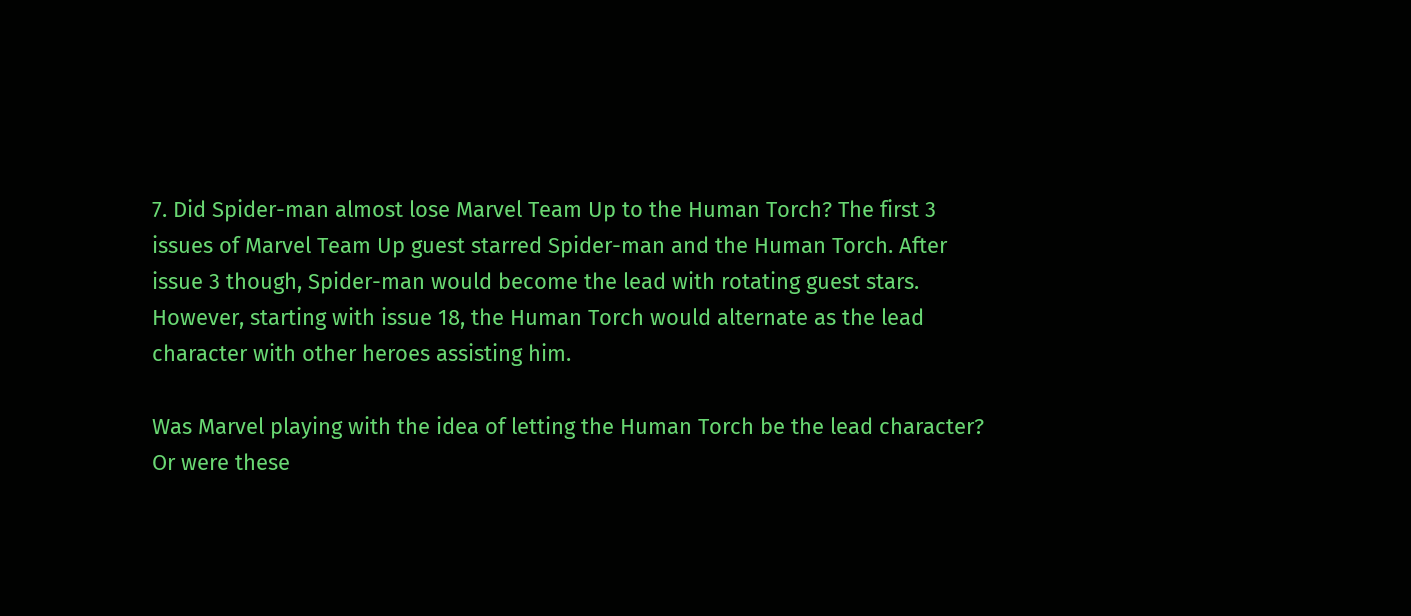7. Did Spider-man almost lose Marvel Team Up to the Human Torch? The first 3 issues of Marvel Team Up guest starred Spider-man and the Human Torch. After issue 3 though, Spider-man would become the lead with rotating guest stars. However, starting with issue 18, the Human Torch would alternate as the lead character with other heroes assisting him.

Was Marvel playing with the idea of letting the Human Torch be the lead character? Or were these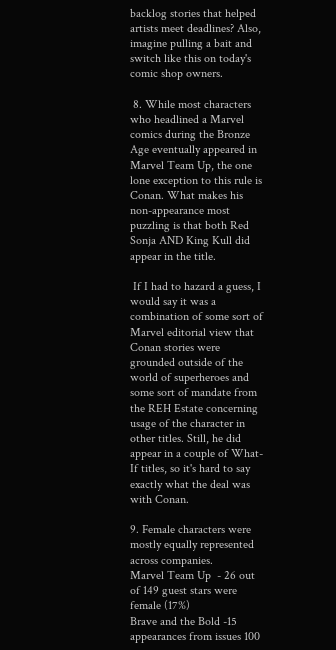backlog stories that helped artists meet deadlines? Also, imagine pulling a bait and switch like this on today's comic shop owners.

 8. While most characters who headlined a Marvel comics during the Bronze Age eventually appeared in Marvel Team Up, the one lone exception to this rule is Conan. What makes his non-appearance most puzzling is that both Red Sonja AND King Kull did appear in the title.

 If I had to hazard a guess, I would say it was a combination of some sort of Marvel editorial view that Conan stories were grounded outside of the world of superheroes and some sort of mandate from the REH Estate concerning usage of the character in other titles. Still, he did appear in a couple of What-If titles, so it's hard to say exactly what the deal was with Conan.

9. Female characters were mostly equally represented across companies.
Marvel Team Up  - 26 out of 149 guest stars were female (17%)
Brave and the Bold -15 appearances from issues 100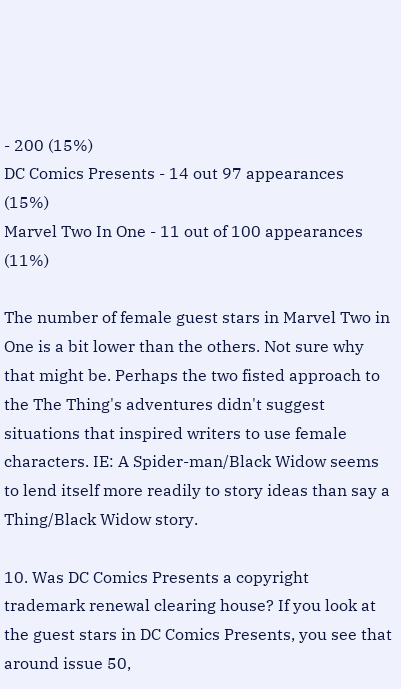- 200 (15%)
DC Comics Presents - 14 out 97 appearances  (15%)
Marvel Two In One - 11 out of 100 appearances (11%)

The number of female guest stars in Marvel Two in One is a bit lower than the others. Not sure why that might be. Perhaps the two fisted approach to the The Thing's adventures didn't suggest situations that inspired writers to use female characters. IE: A Spider-man/Black Widow seems to lend itself more readily to story ideas than say a Thing/Black Widow story.

10. Was DC Comics Presents a copyright trademark renewal clearing house? If you look at the guest stars in DC Comics Presents, you see that around issue 50,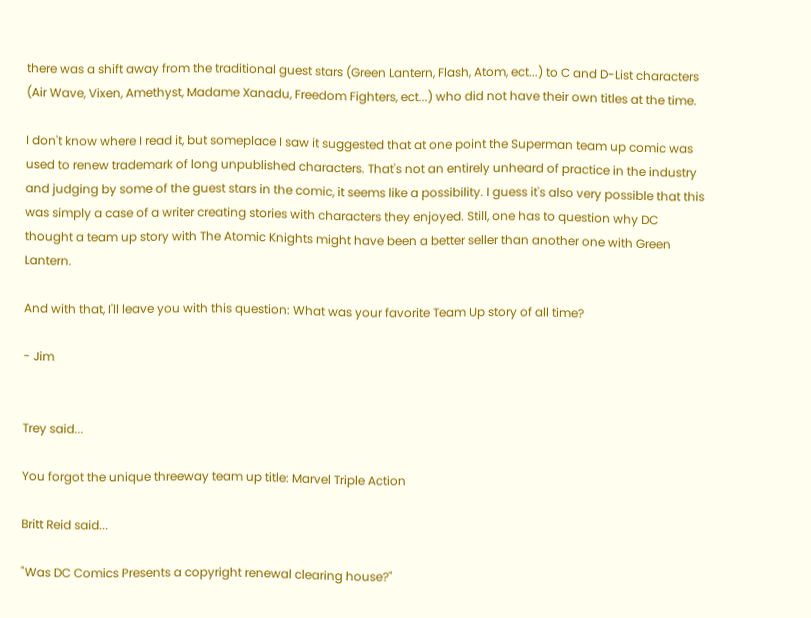there was a shift away from the traditional guest stars (Green Lantern, Flash, Atom, ect...) to C and D-List characters (Air Wave, Vixen, Amethyst, Madame Xanadu, Freedom Fighters, ect...) who did not have their own titles at the time.

I don't know where I read it, but someplace I saw it suggested that at one point the Superman team up comic was used to renew trademark of long unpublished characters. That's not an entirely unheard of practice in the industry and judging by some of the guest stars in the comic, it seems like a possibility. I guess it's also very possible that this was simply a case of a writer creating stories with characters they enjoyed. Still, one has to question why DC thought a team up story with The Atomic Knights might have been a better seller than another one with Green Lantern.

And with that, I'll leave you with this question: What was your favorite Team Up story of all time?

- Jim


Trey said...

You forgot the unique threeway team up title: Marvel Triple Action

Britt Reid said...

"Was DC Comics Presents a copyright renewal clearing house?"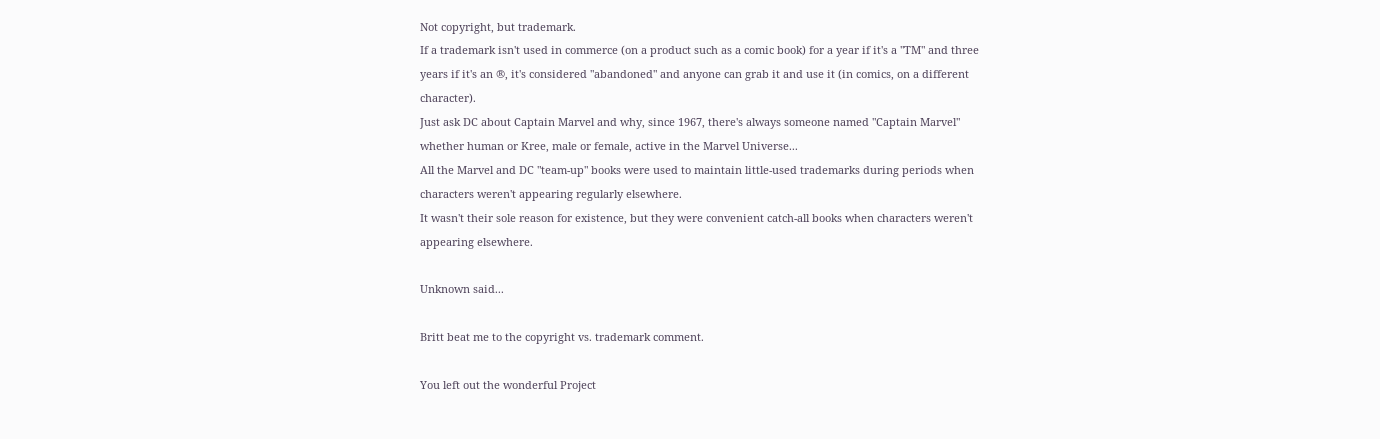Not copyright, but trademark.
If a trademark isn't used in commerce (on a product such as a comic book) for a year if it's a "TM" and three years if it's an ®, it's considered "abandoned" and anyone can grab it and use it (in comics, on a different character).
Just ask DC about Captain Marvel and why, since 1967, there's always someone named "Captain Marvel" whether human or Kree, male or female, active in the Marvel Universe...
All the Marvel and DC "team-up" books were used to maintain little-used trademarks during periods when characters weren't appearing regularly elsewhere.
It wasn't their sole reason for existence, but they were convenient catch-all books when characters weren't appearing elsewhere.

Unknown said...

Britt beat me to the copyright vs. trademark comment.

You left out the wonderful Project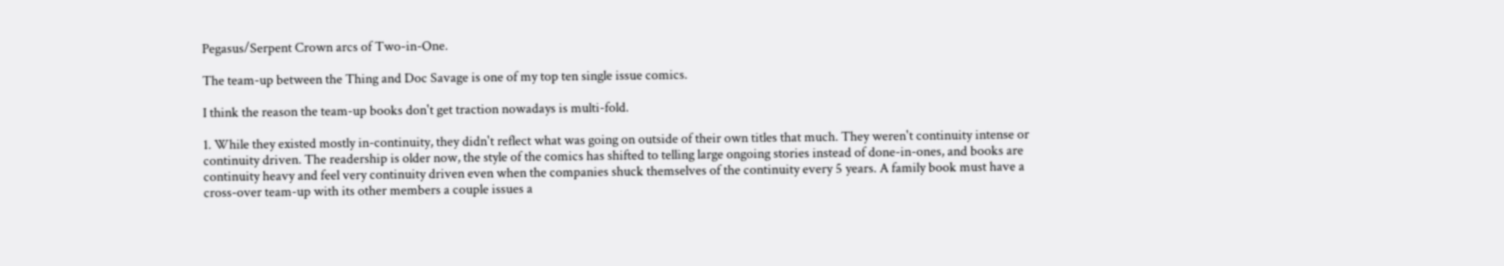Pegasus/Serpent Crown arcs of Two-in-One.

The team-up between the Thing and Doc Savage is one of my top ten single issue comics.

I think the reason the team-up books don't get traction nowadays is multi-fold.

1. While they existed mostly in-continuity, they didn't reflect what was going on outside of their own titles that much. They weren't continuity intense or continuity driven. The readership is older now, the style of the comics has shifted to telling large ongoing stories instead of done-in-ones, and books are continuity heavy and feel very continuity driven even when the companies shuck themselves of the continuity every 5 years. A family book must have a cross-over team-up with its other members a couple issues a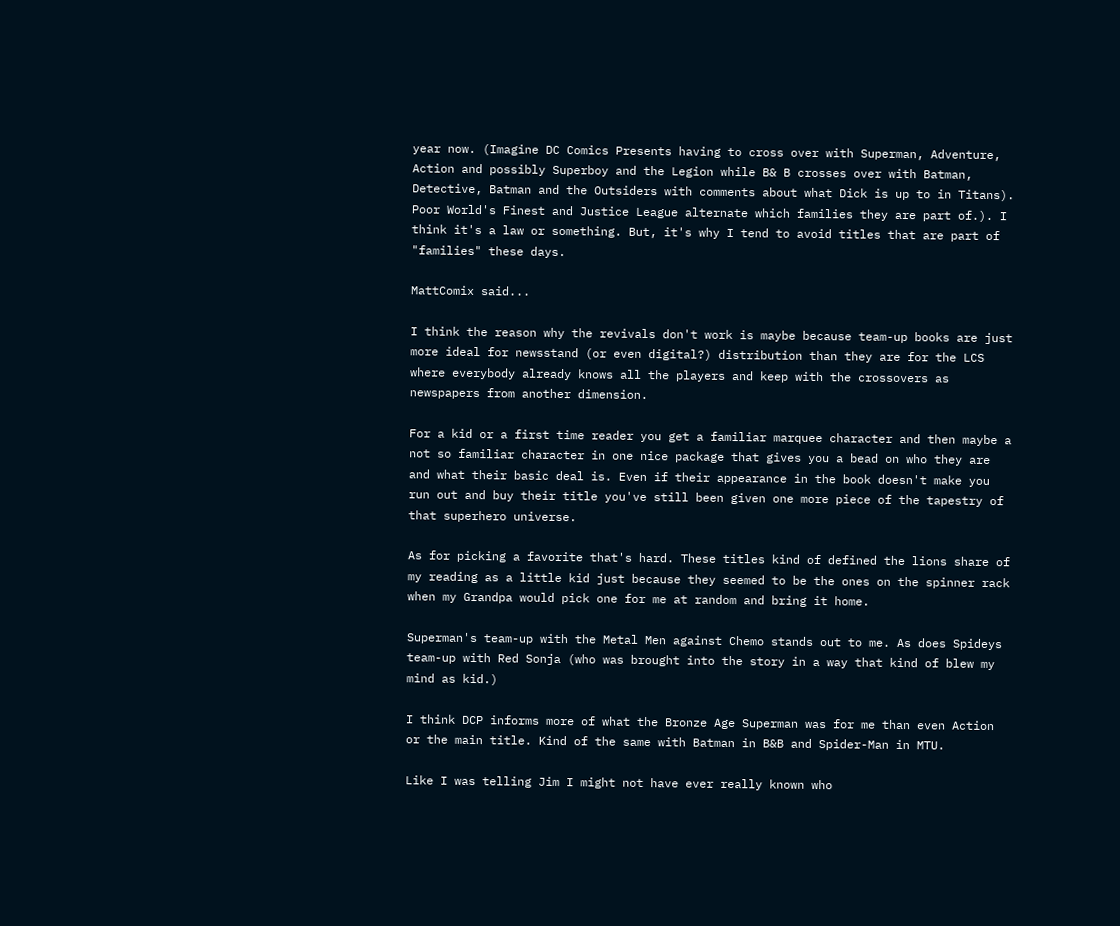year now. (Imagine DC Comics Presents having to cross over with Superman, Adventure, Action and possibly Superboy and the Legion while B& B crosses over with Batman, Detective, Batman and the Outsiders with comments about what Dick is up to in Titans). Poor World's Finest and Justice League alternate which families they are part of.). I think it's a law or something. But, it's why I tend to avoid titles that are part of "families" these days.

MattComix said...

I think the reason why the revivals don't work is maybe because team-up books are just more ideal for newsstand (or even digital?) distribution than they are for the LCS where everybody already knows all the players and keep with the crossovers as newspapers from another dimension.

For a kid or a first time reader you get a familiar marquee character and then maybe a not so familiar character in one nice package that gives you a bead on who they are and what their basic deal is. Even if their appearance in the book doesn't make you run out and buy their title you've still been given one more piece of the tapestry of that superhero universe.

As for picking a favorite that's hard. These titles kind of defined the lions share of my reading as a little kid just because they seemed to be the ones on the spinner rack when my Grandpa would pick one for me at random and bring it home.

Superman's team-up with the Metal Men against Chemo stands out to me. As does Spideys team-up with Red Sonja (who was brought into the story in a way that kind of blew my mind as kid.)

I think DCP informs more of what the Bronze Age Superman was for me than even Action or the main title. Kind of the same with Batman in B&B and Spider-Man in MTU.

Like I was telling Jim I might not have ever really known who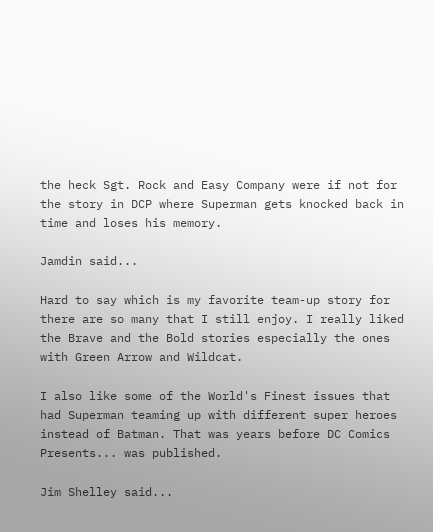the heck Sgt. Rock and Easy Company were if not for the story in DCP where Superman gets knocked back in time and loses his memory.

Jamdin said...

Hard to say which is my favorite team-up story for there are so many that I still enjoy. I really liked the Brave and the Bold stories especially the ones with Green Arrow and Wildcat.

I also like some of the World's Finest issues that had Superman teaming up with different super heroes instead of Batman. That was years before DC Comics Presents... was published.

Jim Shelley said...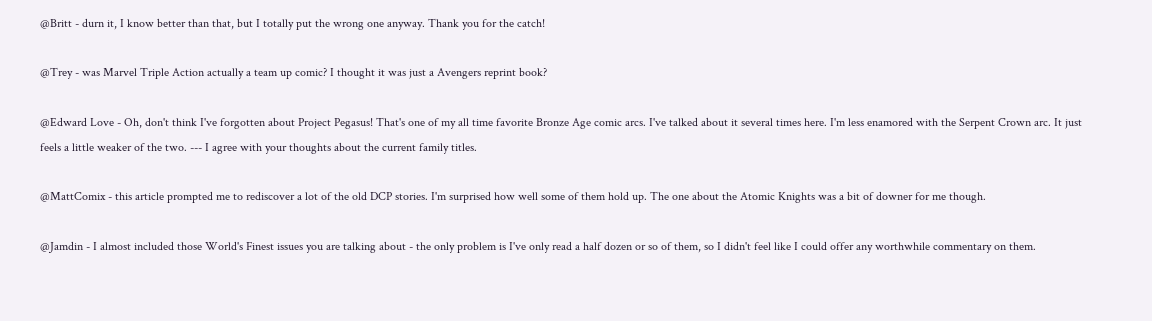@Britt - durn it, I know better than that, but I totally put the wrong one anyway. Thank you for the catch!

@Trey - was Marvel Triple Action actually a team up comic? I thought it was just a Avengers reprint book?

@Edward Love - Oh, don't think I've forgotten about Project Pegasus! That's one of my all time favorite Bronze Age comic arcs. I've talked about it several times here. I'm less enamored with the Serpent Crown arc. It just feels a little weaker of the two. --- I agree with your thoughts about the current family titles.

@MattComix - this article prompted me to rediscover a lot of the old DCP stories. I'm surprised how well some of them hold up. The one about the Atomic Knights was a bit of downer for me though.

@Jamdin - I almost included those World's Finest issues you are talking about - the only problem is I've only read a half dozen or so of them, so I didn't feel like I could offer any worthwhile commentary on them.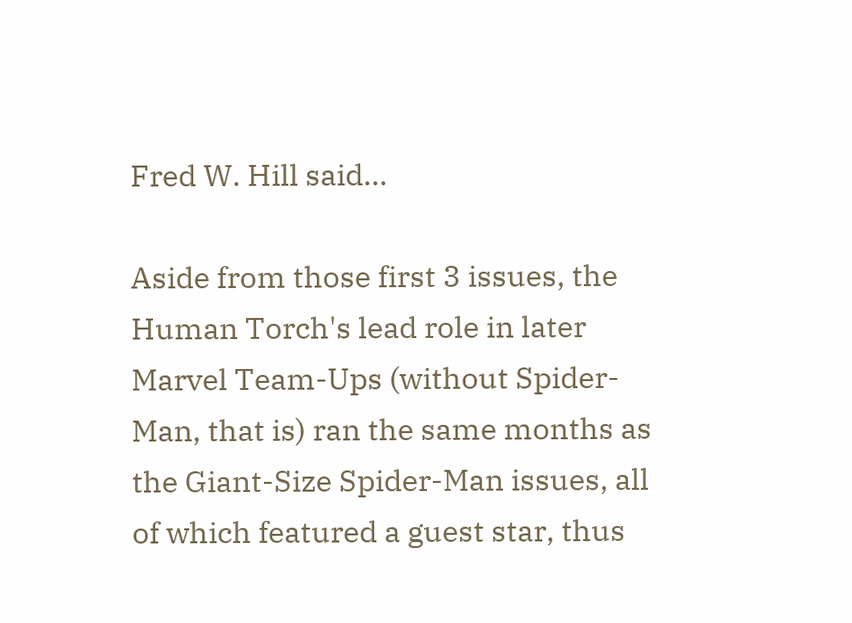Fred W. Hill said...

Aside from those first 3 issues, the Human Torch's lead role in later Marvel Team-Ups (without Spider-Man, that is) ran the same months as the Giant-Size Spider-Man issues, all of which featured a guest star, thus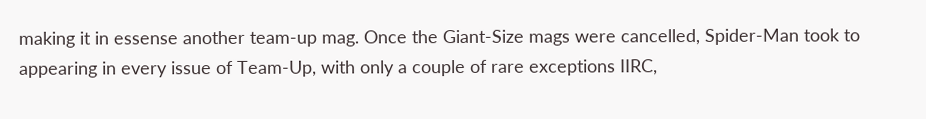making it in essense another team-up mag. Once the Giant-Size mags were cancelled, Spider-Man took to appearing in every issue of Team-Up, with only a couple of rare exceptions IIRC,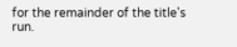for the remainder of the title's run.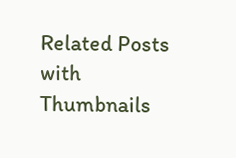Related Posts with Thumbnails